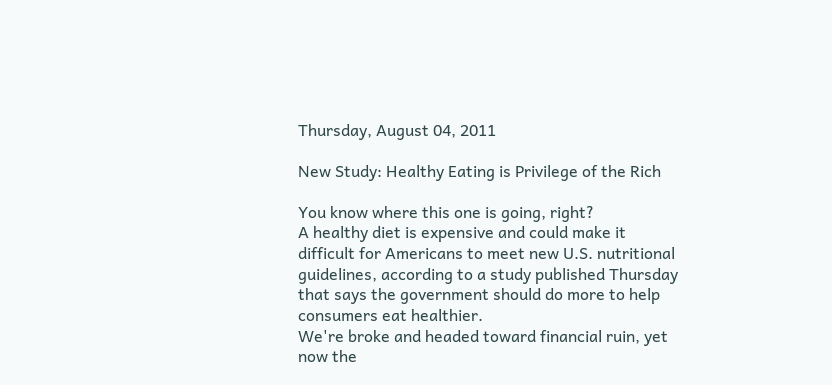Thursday, August 04, 2011

New Study: Healthy Eating is Privilege of the Rich

You know where this one is going, right?
A healthy diet is expensive and could make it difficult for Americans to meet new U.S. nutritional guidelines, according to a study published Thursday that says the government should do more to help consumers eat healthier.
We're broke and headed toward financial ruin, yet now the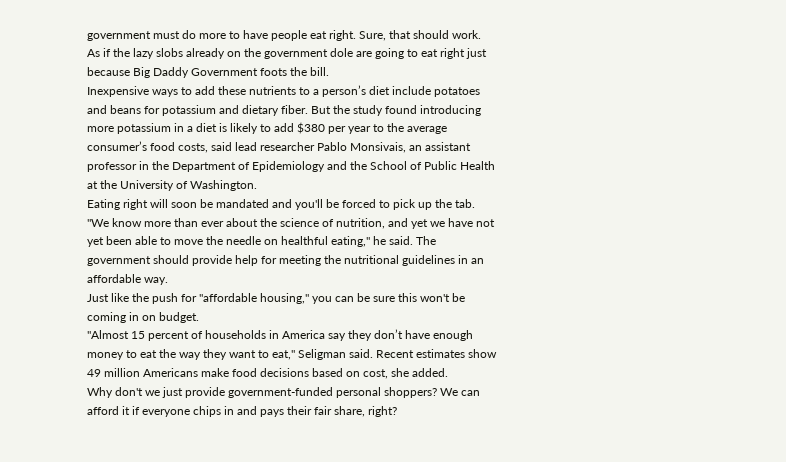government must do more to have people eat right. Sure, that should work. As if the lazy slobs already on the government dole are going to eat right just because Big Daddy Government foots the bill.
Inexpensive ways to add these nutrients to a person’s diet include potatoes and beans for potassium and dietary fiber. But the study found introducing more potassium in a diet is likely to add $380 per year to the average consumer’s food costs, said lead researcher Pablo Monsivais, an assistant professor in the Department of Epidemiology and the School of Public Health at the University of Washington.
Eating right will soon be mandated and you'll be forced to pick up the tab.
"We know more than ever about the science of nutrition, and yet we have not yet been able to move the needle on healthful eating," he said. The government should provide help for meeting the nutritional guidelines in an affordable way.
Just like the push for "affordable housing," you can be sure this won't be coming in on budget.
"Almost 15 percent of households in America say they don’t have enough money to eat the way they want to eat," Seligman said. Recent estimates show 49 million Americans make food decisions based on cost, she added.
Why don't we just provide government-funded personal shoppers? We can afford it if everyone chips in and pays their fair share, right?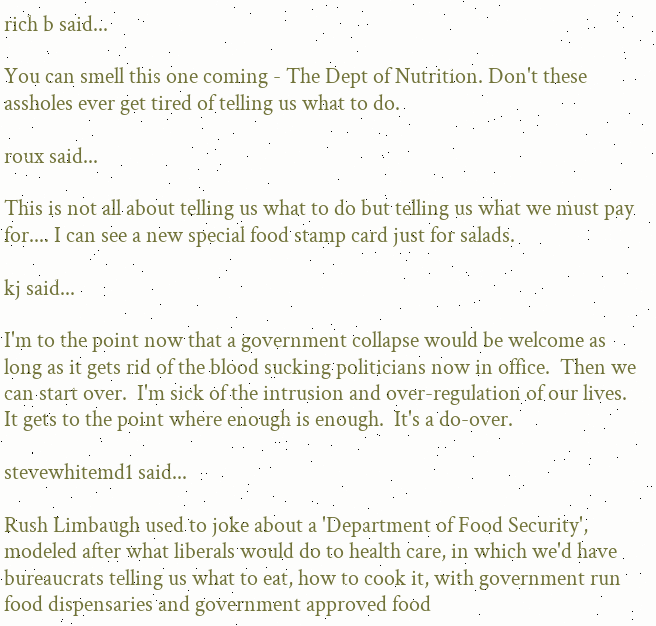rich b said...

You can smell this one coming - The Dept of Nutrition. Don't these assholes ever get tired of telling us what to do.

roux said...

This is not all about telling us what to do but telling us what we must pay for.... I can see a new special food stamp card just for salads.

kj said...

I'm to the point now that a government collapse would be welcome as long as it gets rid of the blood sucking politicians now in office.  Then we can start over.  I'm sick of the intrusion and over-regulation of our lives.  It gets to the point where enough is enough.  It's a do-over.

stevewhitemd1 said...

Rush Limbaugh used to joke about a 'Department of Food Security', modeled after what liberals would do to health care, in which we'd have bureaucrats telling us what to eat, how to cook it, with government run food dispensaries and government approved food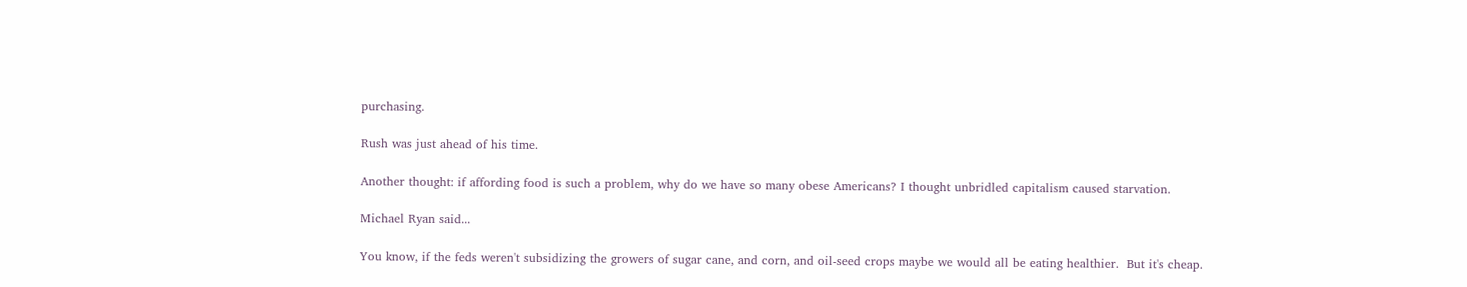purchasing.

Rush was just ahead of his time.

Another thought: if affording food is such a problem, why do we have so many obese Americans? I thought unbridled capitalism caused starvation.

Michael Ryan said...

You know, if the feds weren't subsidizing the growers of sugar cane, and corn, and oil-seed crops maybe we would all be eating healthier.  But it's cheap.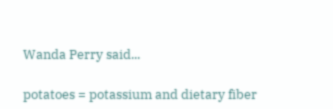Wanda Perry said...

potatoes = potassium and dietary fiber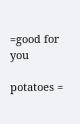=good for you

potatoes =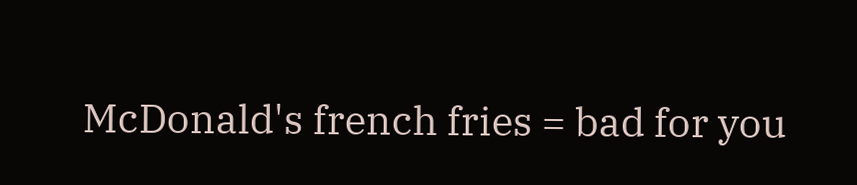McDonald's french fries = bad for you